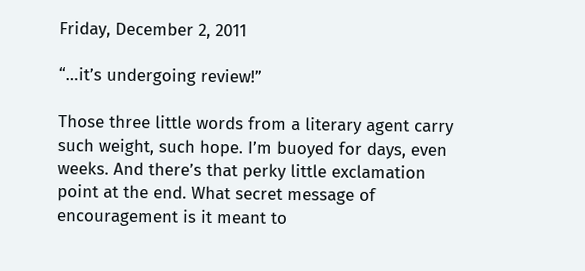Friday, December 2, 2011

“…it’s undergoing review!”

Those three little words from a literary agent carry such weight, such hope. I’m buoyed for days, even weeks. And there’s that perky little exclamation point at the end. What secret message of encouragement is it meant to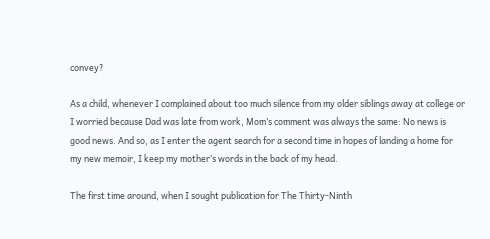convey?

As a child, whenever I complained about too much silence from my older siblings away at college or I worried because Dad was late from work, Mom’s comment was always the same: No news is good news. And so, as I enter the agent search for a second time in hopes of landing a home for my new memoir, I keep my mother’s words in the back of my head.

The first time around, when I sought publication for The Thirty-Ninth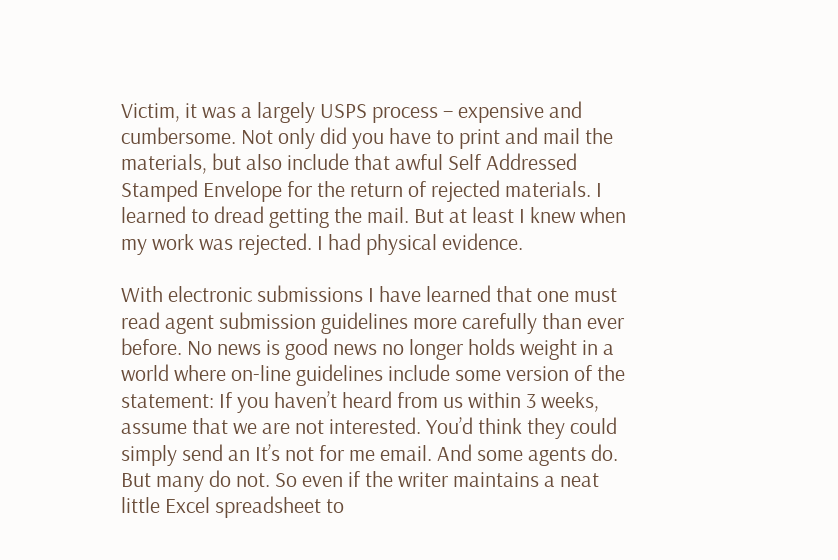Victim, it was a largely USPS process – expensive and cumbersome. Not only did you have to print and mail the materials, but also include that awful Self Addressed Stamped Envelope for the return of rejected materials. I learned to dread getting the mail. But at least I knew when my work was rejected. I had physical evidence.

With electronic submissions I have learned that one must read agent submission guidelines more carefully than ever before. No news is good news no longer holds weight in a world where on-line guidelines include some version of the statement: If you haven’t heard from us within 3 weeks, assume that we are not interested. You’d think they could simply send an It’s not for me email. And some agents do. But many do not. So even if the writer maintains a neat little Excel spreadsheet to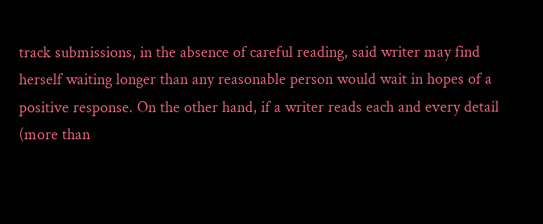track submissions, in the absence of careful reading, said writer may find herself waiting longer than any reasonable person would wait in hopes of a positive response. On the other hand, if a writer reads each and every detail (more than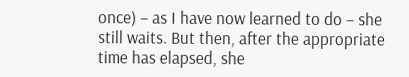once) – as I have now learned to do – she still waits. But then, after the appropriate time has elapsed, she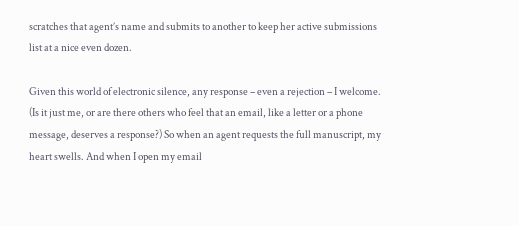scratches that agent’s name and submits to another to keep her active submissions list at a nice even dozen.

Given this world of electronic silence, any response – even a rejection – I welcome. (Is it just me, or are there others who feel that an email, like a letter or a phone message, deserves a response?) So when an agent requests the full manuscript, my heart swells. And when I open my email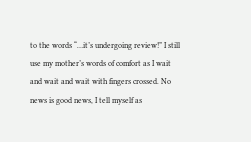to the words “…it’s undergoing review!” I still use my mother’s words of comfort as I wait and wait and wait with fingers crossed. No news is good news, I tell myself as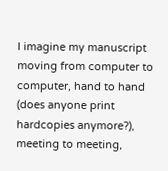I imagine my manuscript moving from computer to computer, hand to hand (does anyone print hardcopies anymore?), meeting to meeting,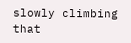slowly climbing that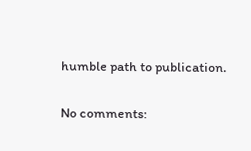humble path to publication.

No comments: